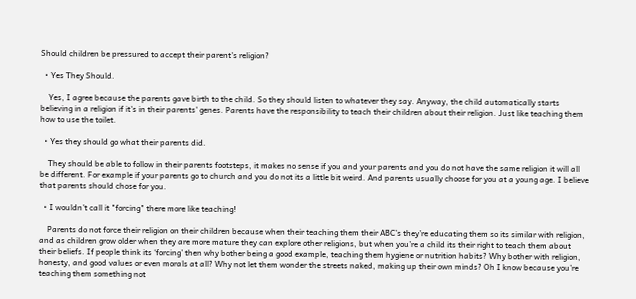Should children be pressured to accept their parent's religion?

  • Yes They Should.

    Yes, I agree because the parents gave birth to the child. So they should listen to whatever they say. Anyway, the child automatically starts believing in a religion if it's in their parents' genes. Parents have the responsibility to teach their children about their religion. Just like teaching them how to use the toilet.

  • Yes they should go what their parents did.

    They should be able to follow in their parents footsteps, it makes no sense if you and your parents and you do not have the same religion it will all be different. For example if your parents go to church and you do not its a little bit weird. And parents usually choose for you at a young age. I believe that parents should chose for you.

  • I wouldn't call it "forcing" there more like teaching!

    Parents do not force their religion on their children because when their teaching them their ABC’s they’re educating them so its similar with religion, and as children grow older when they are more mature they can explore other religions, but when you’re a child its their right to teach them about their beliefs. If people think its ‘forcing’ then why bother being a good example, teaching them hygiene or nutrition habits? Why bother with religion, honesty, and good values or even morals at all? Why not let them wonder the streets naked, making up their own minds? Oh I know because you’re teaching them something not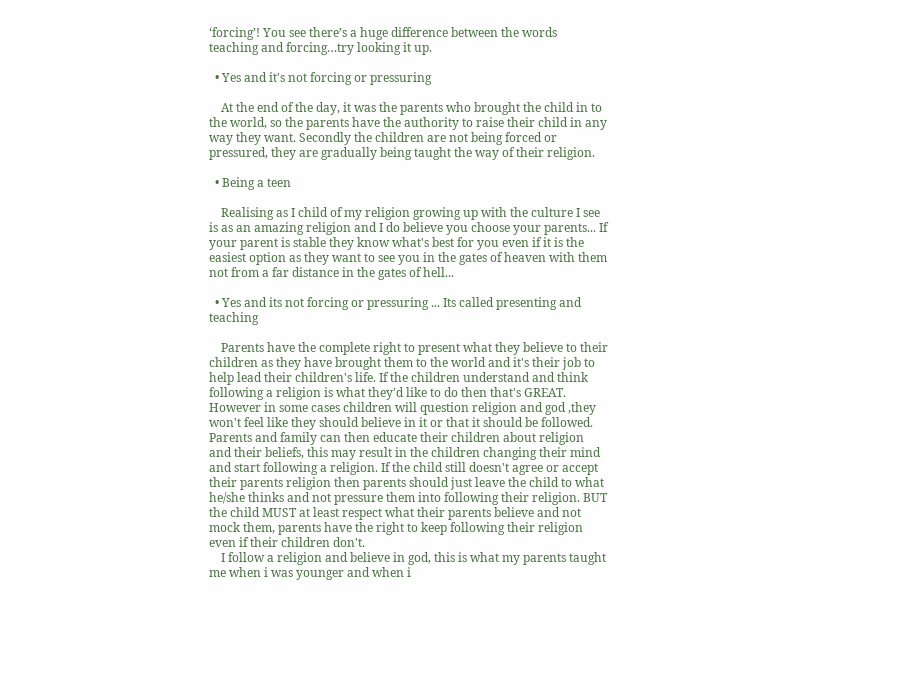‘forcing’! You see there’s a huge difference between the words teaching and forcing…try looking it up.

  • Yes and it's not forcing or pressuring

    At the end of the day, it was the parents who brought the child in to the world, so the parents have the authority to raise their child in any way they want. Secondly the children are not being forced or pressured, they are gradually being taught the way of their religion.

  • Being a teen

    Realising as I child of my religion growing up with the culture I see is as an amazing religion and I do believe you choose your parents... If your parent is stable they know what's best for you even if it is the easiest option as they want to see you in the gates of heaven with them not from a far distance in the gates of hell...

  • Yes and its not forcing or pressuring ... Its called presenting and teaching

    Parents have the complete right to present what they believe to their children as they have brought them to the world and it's their job to help lead their children's life. If the children understand and think following a religion is what they'd like to do then that's GREAT. However in some cases children will question religion and god ,they won't feel like they should believe in it or that it should be followed. Parents and family can then educate their children about religion and their beliefs, this may result in the children changing their mind and start following a religion. If the child still doesn't agree or accept their parents religion then parents should just leave the child to what he/she thinks and not pressure them into following their religion. BUT the child MUST at least respect what their parents believe and not mock them, parents have the right to keep following their religion even if their children don't.
    I follow a religion and believe in god, this is what my parents taught me when i was younger and when i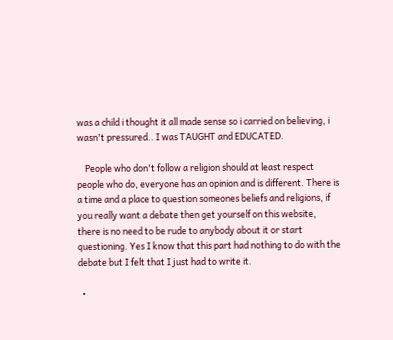was a child i thought it all made sense so i carried on believing, i wasn't pressured.. I was TAUGHT and EDUCATED.

    People who don't follow a religion should at least respect people who do, everyone has an opinion and is different. There is a time and a place to question someones beliefs and religions, if you really want a debate then get yourself on this website, there is no need to be rude to anybody about it or start questioning. Yes I know that this part had nothing to do with the debate but I felt that I just had to write it.

  •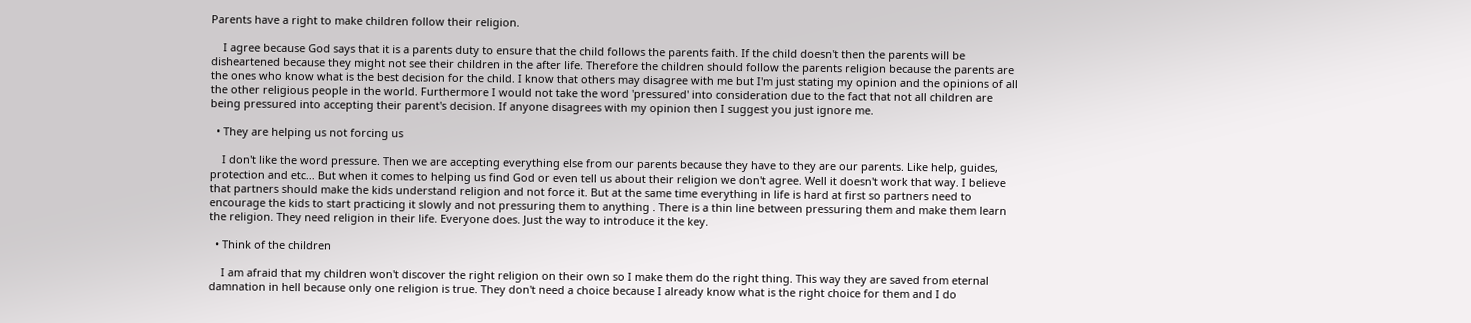Parents have a right to make children follow their religion.

    I agree because God says that it is a parents duty to ensure that the child follows the parents faith. If the child doesn't then the parents will be disheartened because they might not see their children in the after life. Therefore the children should follow the parents religion because the parents are the ones who know what is the best decision for the child. I know that others may disagree with me but I'm just stating my opinion and the opinions of all the other religious people in the world. Furthermore I would not take the word 'pressured' into consideration due to the fact that not all children are being pressured into accepting their parent's decision. If anyone disagrees with my opinion then I suggest you just ignore me.

  • They are helping us not forcing us

    I don't like the word pressure. Then we are accepting everything else from our parents because they have to they are our parents. Like help, guides, protection and etc... But when it comes to helping us find God or even tell us about their religion we don't agree. Well it doesn't work that way. I believe that partners should make the kids understand religion and not force it. But at the same time everything in life is hard at first so partners need to encourage the kids to start practicing it slowly and not pressuring them to anything . There is a thin line between pressuring them and make them learn the religion. They need religion in their life. Everyone does. Just the way to introduce it the key.

  • Think of the children

    I am afraid that my children won't discover the right religion on their own so I make them do the right thing. This way they are saved from eternal damnation in hell because only one religion is true. They don't need a choice because I already know what is the right choice for them and I do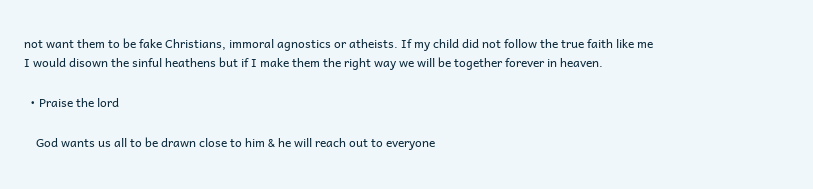not want them to be fake Christians, immoral agnostics or atheists. If my child did not follow the true faith like me I would disown the sinful heathens but if I make them the right way we will be together forever in heaven.

  • Praise the lord

    God wants us all to be drawn close to him & he will reach out to everyone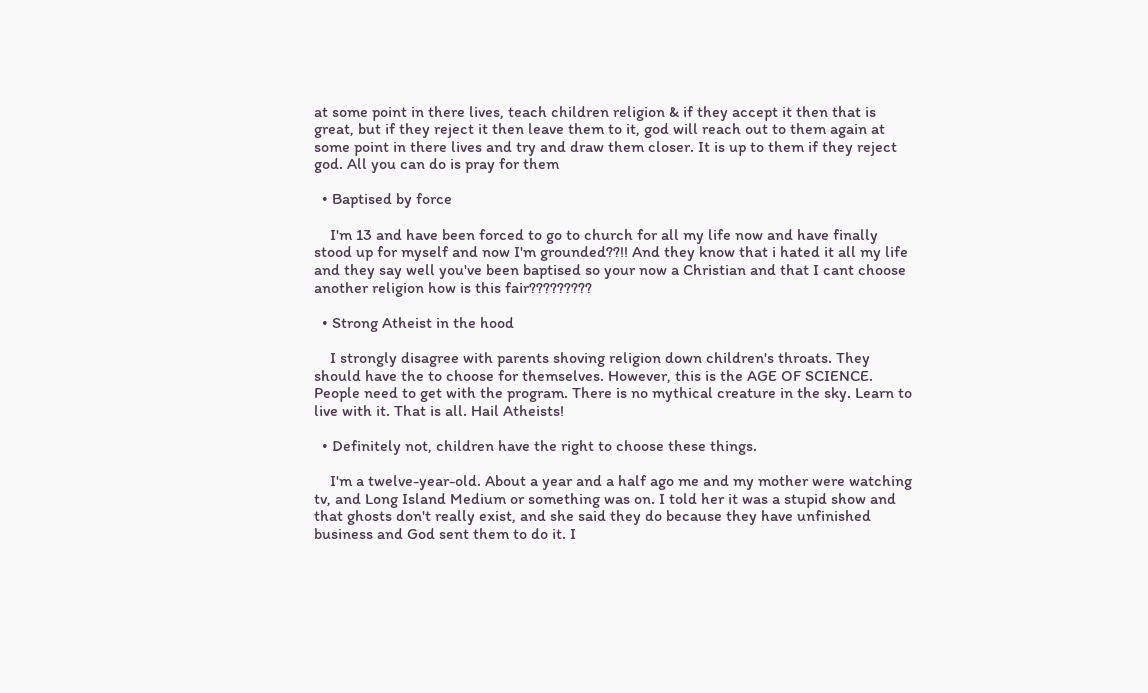at some point in there lives, teach children religion & if they accept it then that is great, but if they reject it then leave them to it, god will reach out to them again at some point in there lives and try and draw them closer. It is up to them if they reject god. All you can do is pray for them

  • Baptised by force

    I'm 13 and have been forced to go to church for all my life now and have finally stood up for myself and now I'm grounded??!! And they know that i hated it all my life and they say well you've been baptised so your now a Christian and that I cant choose another religion how is this fair?????????

  • Strong Atheist in the hood

    I strongly disagree with parents shoving religion down children's throats. They should have the to choose for themselves. However, this is the AGE OF SCIENCE. People need to get with the program. There is no mythical creature in the sky. Learn to live with it. That is all. Hail Atheists!

  • Definitely not, children have the right to choose these things.

    I'm a twelve-year-old. About a year and a half ago me and my mother were watching tv, and Long Island Medium or something was on. I told her it was a stupid show and that ghosts don't really exist, and she said they do because they have unfinished business and God sent them to do it. I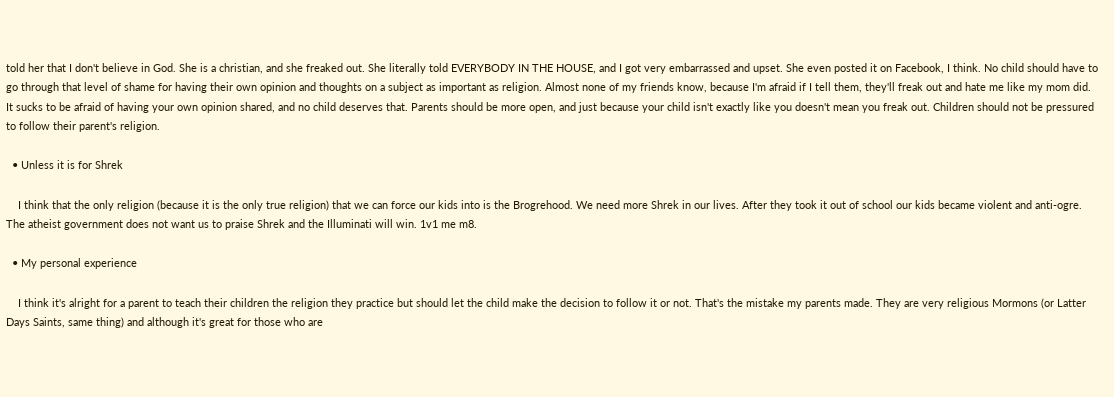told her that I don't believe in God. She is a christian, and she freaked out. She literally told EVERYBODY IN THE HOUSE, and I got very embarrassed and upset. She even posted it on Facebook, I think. No child should have to go through that level of shame for having their own opinion and thoughts on a subject as important as religion. Almost none of my friends know, because I'm afraid if I tell them, they'll freak out and hate me like my mom did. It sucks to be afraid of having your own opinion shared, and no child deserves that. Parents should be more open, and just because your child isn't exactly like you doesn't mean you freak out. Children should not be pressured to follow their parent's religion.

  • Unless it is for Shrek

    I think that the only religion (because it is the only true religion) that we can force our kids into is the Brogrehood. We need more Shrek in our lives. After they took it out of school our kids became violent and anti-ogre. The atheist government does not want us to praise Shrek and the Illuminati will win. 1v1 me m8.

  • My personal experience

    I think it's alright for a parent to teach their children the religion they practice but should let the child make the decision to follow it or not. That's the mistake my parents made. They are very religious Mormons (or Latter Days Saints, same thing) and although it's great for those who are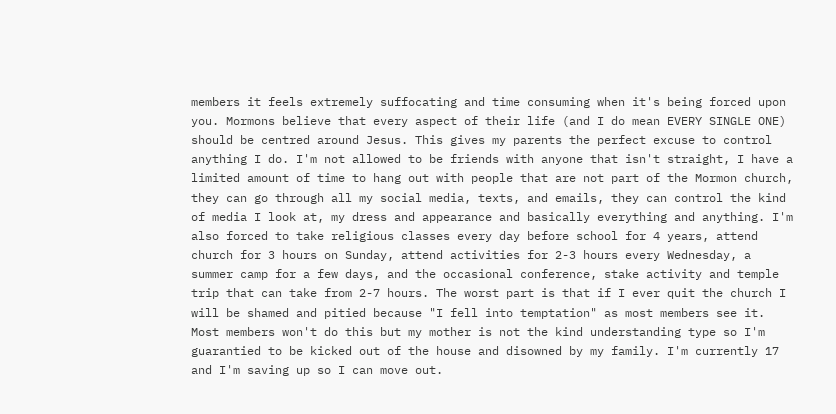members it feels extremely suffocating and time consuming when it's being forced upon you. Mormons believe that every aspect of their life (and I do mean EVERY SINGLE ONE) should be centred around Jesus. This gives my parents the perfect excuse to control anything I do. I'm not allowed to be friends with anyone that isn't straight, I have a limited amount of time to hang out with people that are not part of the Mormon church, they can go through all my social media, texts, and emails, they can control the kind of media I look at, my dress and appearance and basically everything and anything. I'm also forced to take religious classes every day before school for 4 years, attend church for 3 hours on Sunday, attend activities for 2-3 hours every Wednesday, a summer camp for a few days, and the occasional conference, stake activity and temple trip that can take from 2-7 hours. The worst part is that if I ever quit the church I will be shamed and pitied because "I fell into temptation" as most members see it. Most members won't do this but my mother is not the kind understanding type so I'm guarantied to be kicked out of the house and disowned by my family. I'm currently 17 and I'm saving up so I can move out.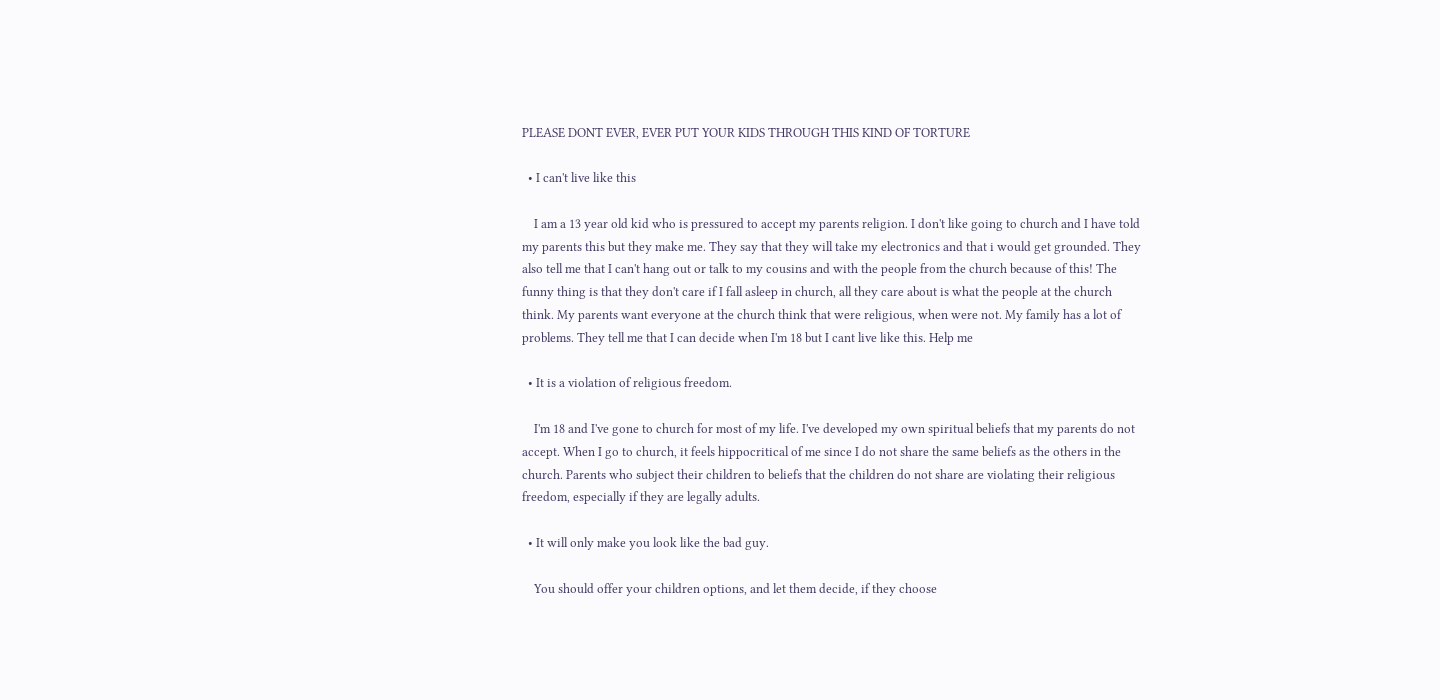PLEASE DONT EVER, EVER PUT YOUR KIDS THROUGH THIS KIND OF TORTURE

  • I can't live like this

    I am a 13 year old kid who is pressured to accept my parents religion. I don't like going to church and I have told my parents this but they make me. They say that they will take my electronics and that i would get grounded. They also tell me that I can't hang out or talk to my cousins and with the people from the church because of this! The funny thing is that they don't care if I fall asleep in church, all they care about is what the people at the church think. My parents want everyone at the church think that were religious, when were not. My family has a lot of problems. They tell me that I can decide when I'm 18 but I cant live like this. Help me

  • It is a violation of religious freedom.

    I'm 18 and I've gone to church for most of my life. I've developed my own spiritual beliefs that my parents do not accept. When I go to church, it feels hippocritical of me since I do not share the same beliefs as the others in the church. Parents who subject their children to beliefs that the children do not share are violating their religious freedom, especially if they are legally adults.

  • It will only make you look like the bad guy.

    You should offer your children options, and let them decide, if they choose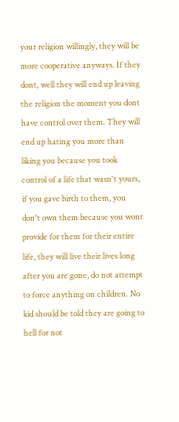your religion willingly, they will be more cooperative anyways. If they dont, well they will end up leaving the religion the moment you dont have control over them. They will end up hating you more than liking you because you took control of a life that wasn't yours, if you gave birth to them, you don't own them because you wont provide for them for their entire life, they will live their lives long after you are gone, do not attempt to force anything on children. No kid should be told they are going to hell for not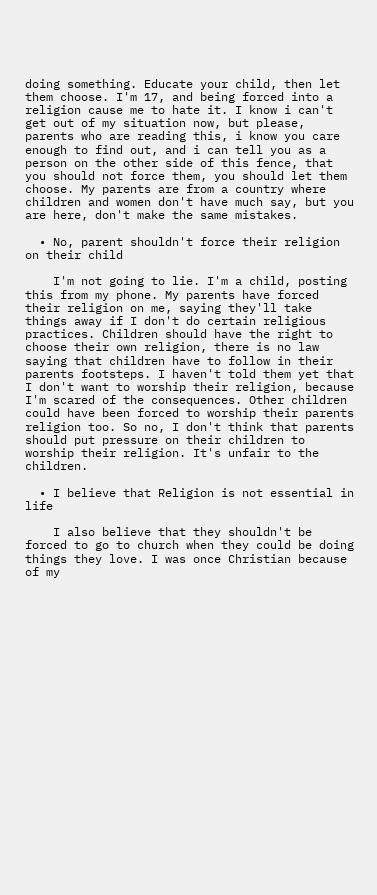doing something. Educate your child, then let them choose. I'm 17, and being forced into a religion cause me to hate it. I know i can't get out of my situation now, but please, parents who are reading this, i know you care enough to find out, and i can tell you as a person on the other side of this fence, that you should not force them, you should let them choose. My parents are from a country where children and women don't have much say, but you are here, don't make the same mistakes.

  • No, parent shouldn't force their religion on their child

    I'm not going to lie. I'm a child, posting this from my phone. My parents have forced their religion on me, saying they'll take things away if I don't do certain religious practices. Children should have the right to choose their own religion, there is no law saying that children have to follow in their parents footsteps. I haven't told them yet that I don't want to worship their religion, because I'm scared of the consequences. Other children could have been forced to worship their parents religion too. So no, I don't think that parents should put pressure on their children to worship their religion. It's unfair to the children.

  • I believe that Religion is not essential in life

    I also believe that they shouldn't be forced to go to church when they could be doing things they love. I was once Christian because of my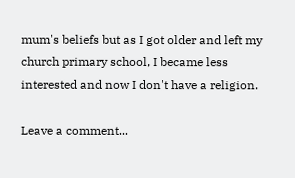mum's beliefs but as I got older and left my church primary school, I became less interested and now I don't have a religion.

Leave a comment...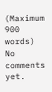(Maximum 900 words)
No comments yet.